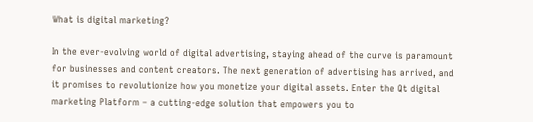What is digital marketing?

In the ever-evolving world of digital advertising, staying ahead of the curve is paramount for businesses and content creators. The next generation of advertising has arrived, and it promises to revolutionize how you monetize your digital assets. Enter the Qt digital marketing Platform – a cutting-edge solution that empowers you to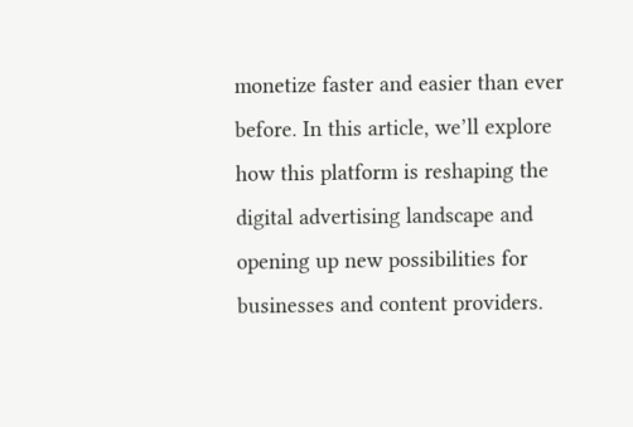monetize faster and easier than ever before. In this article, we’ll explore how this platform is reshaping the digital advertising landscape and opening up new possibilities for businesses and content providers.